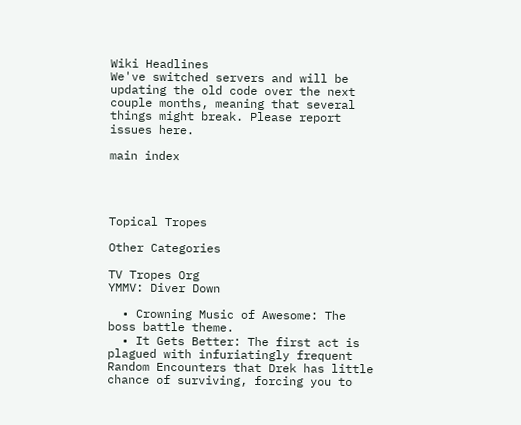Wiki Headlines
We've switched servers and will be updating the old code over the next couple months, meaning that several things might break. Please report issues here.

main index




Topical Tropes

Other Categories

TV Tropes Org
YMMV: Diver Down

  • Crowning Music of Awesome: The boss battle theme.
  • It Gets Better: The first act is plagued with infuriatingly frequent Random Encounters that Drek has little chance of surviving, forcing you to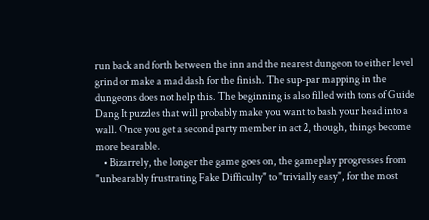run back and forth between the inn and the nearest dungeon to either level grind or make a mad dash for the finish. The sup-par mapping in the dungeons does not help this. The beginning is also filled with tons of Guide Dang It puzzles that will probably make you want to bash your head into a wall. Once you get a second party member in act 2, though, things become more bearable.
    • Bizarrely, the longer the game goes on, the gameplay progresses from "unbearably frustrating Fake Difficulty" to "trivially easy", for the most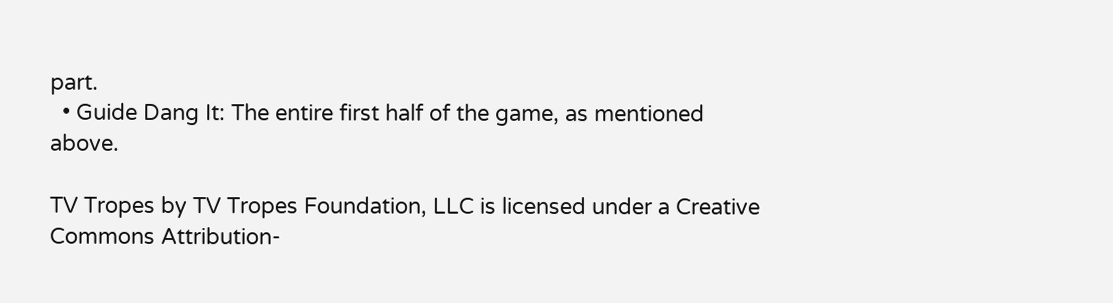part.
  • Guide Dang It: The entire first half of the game, as mentioned above.

TV Tropes by TV Tropes Foundation, LLC is licensed under a Creative Commons Attribution-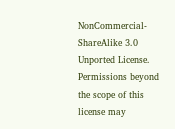NonCommercial-ShareAlike 3.0 Unported License.
Permissions beyond the scope of this license may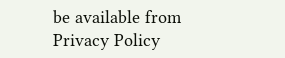be available from
Privacy Policy